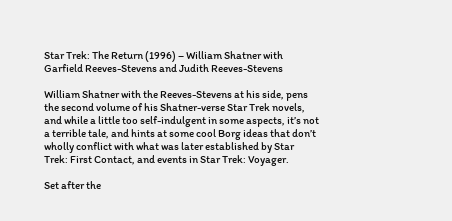Star Trek: The Return (1996) – William Shatner with Garfield Reeves-Stevens and Judith Reeves-Stevens

William Shatner with the Reeves-Stevens at his side, pens the second volume of his Shatner-verse Star Trek novels, and while a little too self-indulgent in some aspects, it’s not a terrible tale, and hints at some cool Borg ideas that don’t wholly conflict with what was later established by Star Trek: First Contact, and events in Star Trek: Voyager.

Set after the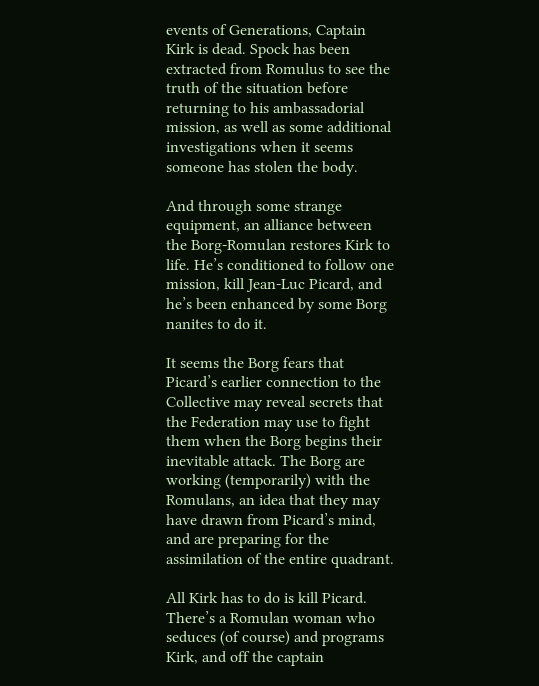events of Generations, Captain Kirk is dead. Spock has been extracted from Romulus to see the truth of the situation before returning to his ambassadorial mission, as well as some additional investigations when it seems someone has stolen the body.

And through some strange equipment, an alliance between the Borg-Romulan restores Kirk to life. He’s conditioned to follow one mission, kill Jean-Luc Picard, and he’s been enhanced by some Borg nanites to do it.

It seems the Borg fears that Picard’s earlier connection to the Collective may reveal secrets that the Federation may use to fight them when the Borg begins their inevitable attack. The Borg are working (temporarily) with the Romulans, an idea that they may have drawn from Picard’s mind, and are preparing for the assimilation of the entire quadrant.

All Kirk has to do is kill Picard. There’s a Romulan woman who seduces (of course) and programs Kirk, and off the captain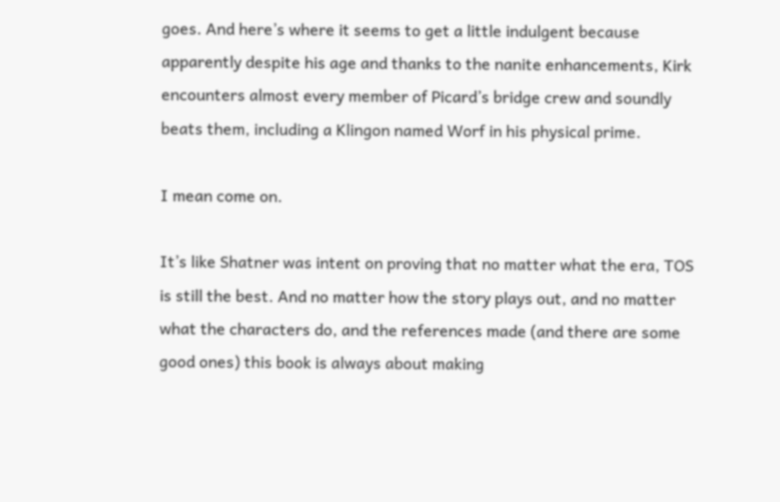goes. And here’s where it seems to get a little indulgent because apparently despite his age and thanks to the nanite enhancements, Kirk encounters almost every member of Picard’s bridge crew and soundly beats them, including a Klingon named Worf in his physical prime.

I mean come on.

It’s like Shatner was intent on proving that no matter what the era, TOS is still the best. And no matter how the story plays out, and no matter what the characters do, and the references made (and there are some good ones) this book is always about making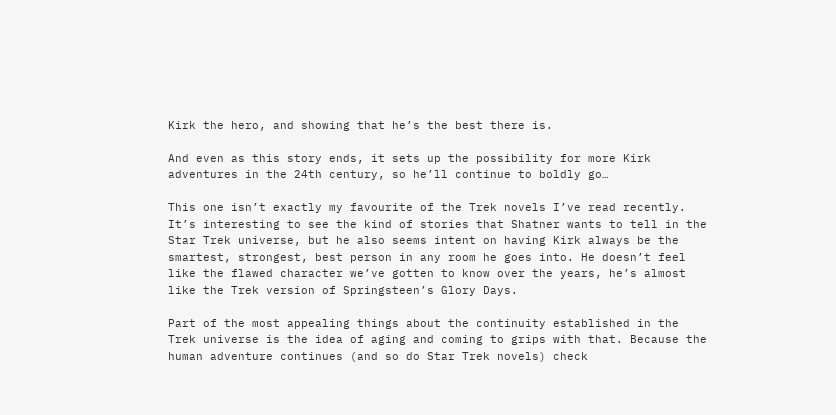Kirk the hero, and showing that he’s the best there is.

And even as this story ends, it sets up the possibility for more Kirk adventures in the 24th century, so he’ll continue to boldly go…

This one isn’t exactly my favourite of the Trek novels I’ve read recently. It’s interesting to see the kind of stories that Shatner wants to tell in the Star Trek universe, but he also seems intent on having Kirk always be the smartest, strongest, best person in any room he goes into. He doesn’t feel like the flawed character we’ve gotten to know over the years, he’s almost like the Trek version of Springsteen’s Glory Days.

Part of the most appealing things about the continuity established in the Trek universe is the idea of aging and coming to grips with that. Because the human adventure continues (and so do Star Trek novels) check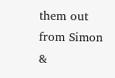them out from Simon &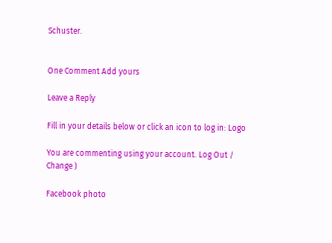Schuster.


One Comment Add yours

Leave a Reply

Fill in your details below or click an icon to log in: Logo

You are commenting using your account. Log Out /  Change )

Facebook photo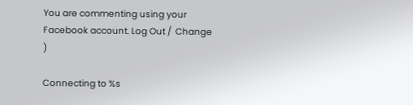You are commenting using your Facebook account. Log Out /  Change )

Connecting to %s